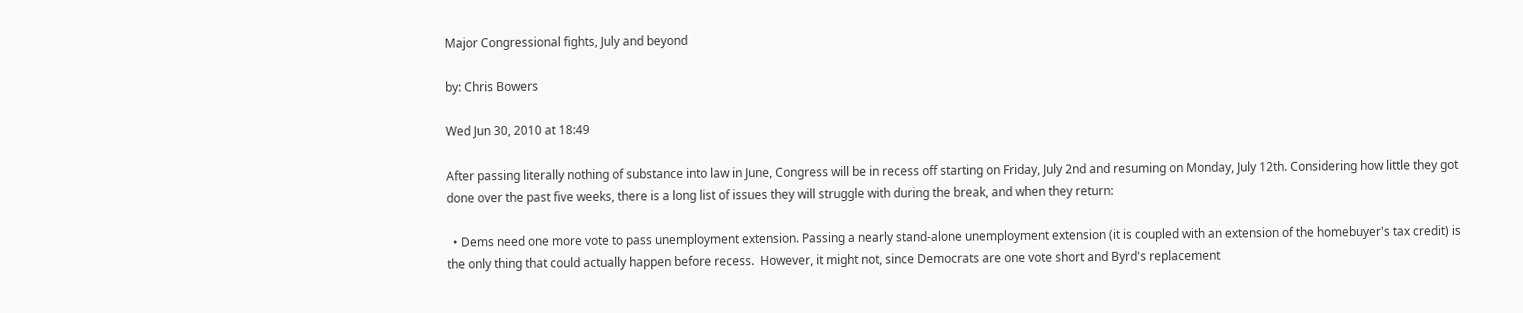Major Congressional fights, July and beyond

by: Chris Bowers

Wed Jun 30, 2010 at 18:49

After passing literally nothing of substance into law in June, Congress will be in recess off starting on Friday, July 2nd and resuming on Monday, July 12th. Considering how little they got done over the past five weeks, there is a long list of issues they will struggle with during the break, and when they return:

  • Dems need one more vote to pass unemployment extension. Passing a nearly stand-alone unemployment extension (it is coupled with an extension of the homebuyer's tax credit) is the only thing that could actually happen before recess.  However, it might not, since Democrats are one vote short and Byrd's replacement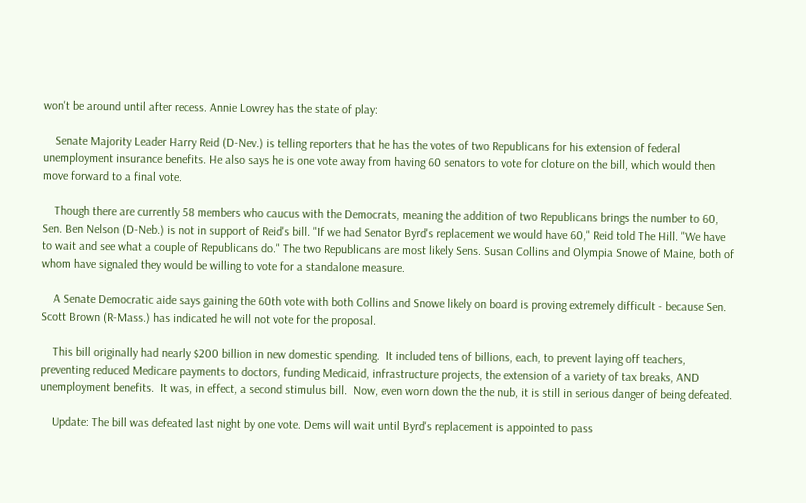won't be around until after recess. Annie Lowrey has the state of play:

    Senate Majority Leader Harry Reid (D-Nev.) is telling reporters that he has the votes of two Republicans for his extension of federal unemployment insurance benefits. He also says he is one vote away from having 60 senators to vote for cloture on the bill, which would then move forward to a final vote.

    Though there are currently 58 members who caucus with the Democrats, meaning the addition of two Republicans brings the number to 60, Sen. Ben Nelson (D-Neb.) is not in support of Reid's bill. "If we had Senator Byrd's replacement we would have 60," Reid told The Hill. "We have to wait and see what a couple of Republicans do." The two Republicans are most likely Sens. Susan Collins and Olympia Snowe of Maine, both of whom have signaled they would be willing to vote for a standalone measure.

    A Senate Democratic aide says gaining the 60th vote with both Collins and Snowe likely on board is proving extremely difficult - because Sen. Scott Brown (R-Mass.) has indicated he will not vote for the proposal.

    This bill originally had nearly $200 billion in new domestic spending.  It included tens of billions, each, to prevent laying off teachers, preventing reduced Medicare payments to doctors, funding Medicaid, infrastructure projects, the extension of a variety of tax breaks, AND unemployment benefits.  It was, in effect, a second stimulus bill.  Now, even worn down the the nub, it is still in serious danger of being defeated.

    Update: The bill was defeated last night by one vote. Dems will wait until Byrd's replacement is appointed to pass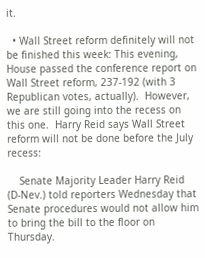it.

  • Wall Street reform definitely will not be finished this week: This evening, House passed the conference report on Wall Street reform, 237-192 (with 3 Republican votes, actually).  However, we are still going into the recess on this one.  Harry Reid says Wall Street reform will not be done before the July recess:

    Senate Majority Leader Harry Reid (D-Nev.) told reporters Wednesday that Senate procedures would not allow him to bring the bill to the floor on Thursday.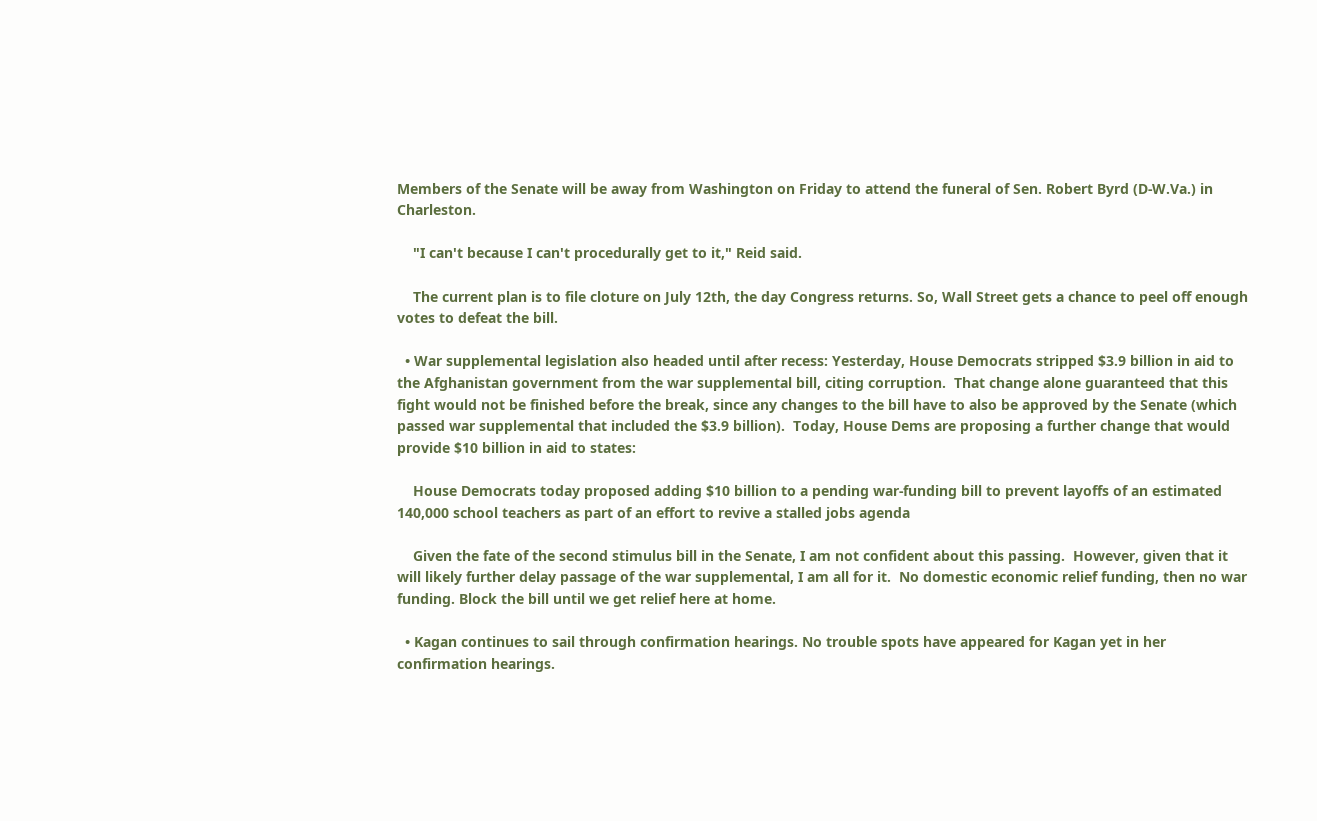Members of the Senate will be away from Washington on Friday to attend the funeral of Sen. Robert Byrd (D-W.Va.) in Charleston.

    "I can't because I can't procedurally get to it," Reid said.

    The current plan is to file cloture on July 12th, the day Congress returns. So, Wall Street gets a chance to peel off enough votes to defeat the bill.

  • War supplemental legislation also headed until after recess: Yesterday, House Democrats stripped $3.9 billion in aid to the Afghanistan government from the war supplemental bill, citing corruption.  That change alone guaranteed that this fight would not be finished before the break, since any changes to the bill have to also be approved by the Senate (which passed war supplemental that included the $3.9 billion).  Today, House Dems are proposing a further change that would provide $10 billion in aid to states:

    House Democrats today proposed adding $10 billion to a pending war-funding bill to prevent layoffs of an estimated 140,000 school teachers as part of an effort to revive a stalled jobs agenda

    Given the fate of the second stimulus bill in the Senate, I am not confident about this passing.  However, given that it will likely further delay passage of the war supplemental, I am all for it.  No domestic economic relief funding, then no war funding. Block the bill until we get relief here at home.

  • Kagan continues to sail through confirmation hearings. No trouble spots have appeared for Kagan yet in her confirmation hearings.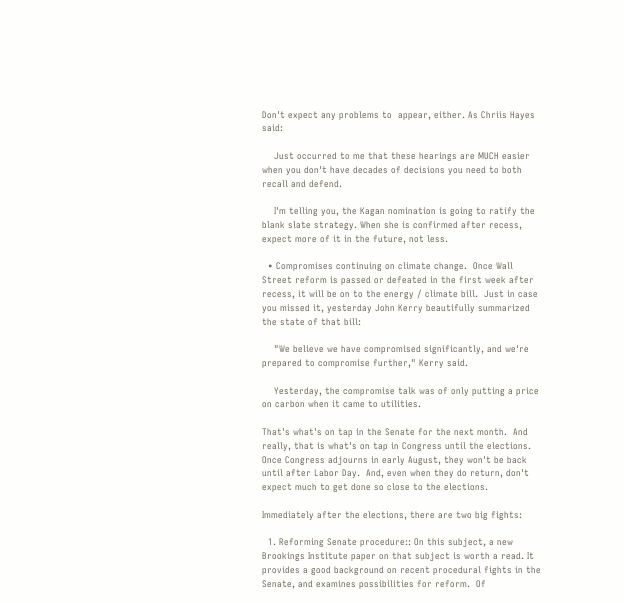Don't expect any problems to  appear, either. As Chriis Hayes said:

    Just occurred to me that these hearings are MUCH easier when you don't have decades of decisions you need to both recall and defend.

    I'm telling you, the Kagan nomination is going to ratify the blank slate strategy. When she is confirmed after recess, expect more of it in the future, not less.

  • Compromises continuing on climate change.  Once Wall Street reform is passed or defeated in the first week after recess, it will be on to the energy / climate bill.  Just in case you missed it, yesterday John Kerry beautifully summarized the state of that bill:

    "We believe we have compromised significantly, and we're prepared to compromise further," Kerry said.

    Yesterday, the compromise talk was of only putting a price on carbon when it came to utilities.

That's what's on tap in the Senate for the next month.  And really, that is what's on tap in Congress until the elections.  Once Congress adjourns in early August, they won't be back until after Labor Day.  And, even when they do return, don't expect much to get done so close to the elections.

Immediately after the elections, there are two big fights:

  1. Reforming Senate procedure:: On this subject, a new Brookings Institute paper on that subject is worth a read. It provides a good background on recent procedural fights in the Senate, and examines possibilities for reform.  Of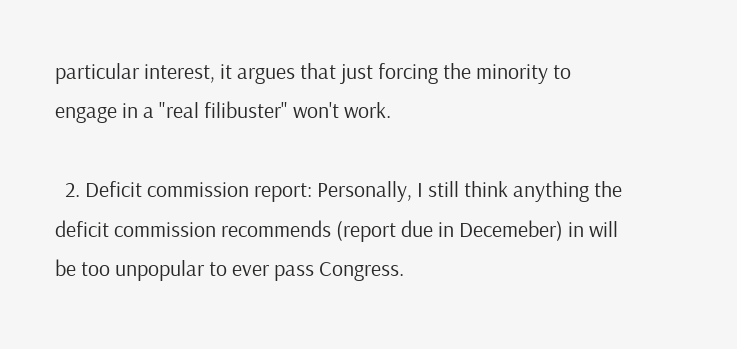particular interest, it argues that just forcing the minority to engage in a "real filibuster" won't work.

  2. Deficit commission report: Personally, I still think anything the deficit commission recommends (report due in Decemeber) in will be too unpopular to ever pass Congress.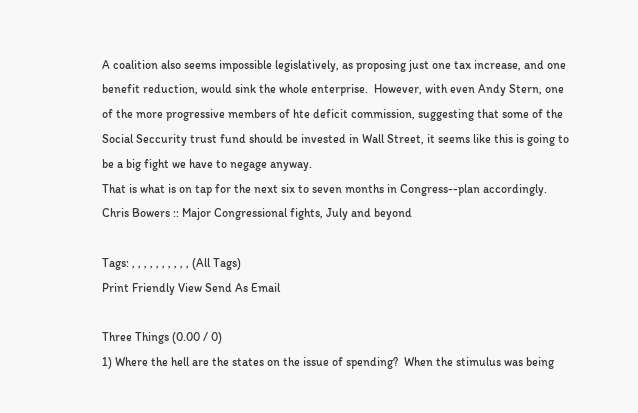A coalition also seems impossible legislatively, as proposing just one tax increase, and one benefit reduction, would sink the whole enterprise.  However, with even Andy Stern, one of the more progressive members of hte deficit commission, suggesting that some of the Social Seccurity trust fund should be invested in Wall Street, it seems like this is going to be a big fight we have to negage anyway.
That is what is on tap for the next six to seven months in Congress--plan accordingly.
Chris Bowers :: Major Congressional fights, July and beyond

Tags: , , , , , , , , , , (All Tags)
Print Friendly View Send As Email

Three Things (0.00 / 0)
1) Where the hell are the states on the issue of spending?  When the stimulus was being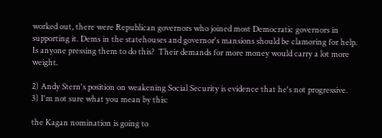worked out, there were Republican governors who joined most Democratic governors in supporting it. Dems in the statehouses and governor's mansions should be clamoring for help.  Is anyone pressing them to do this?  Their demands for more money would carry a lot more weight.

2) Andy Stern's position on weakening Social Security is evidence that he's not progressive.
3) I'm not sure what you mean by this:

the Kagan nomination is going to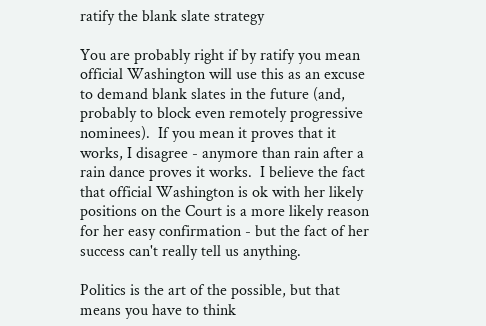ratify the blank slate strategy

You are probably right if by ratify you mean official Washington will use this as an excuse to demand blank slates in the future (and, probably to block even remotely progressive nominees).  If you mean it proves that it works, I disagree - anymore than rain after a rain dance proves it works.  I believe the fact that official Washington is ok with her likely positions on the Court is a more likely reason for her easy confirmation - but the fact of her success can't really tell us anything.

Politics is the art of the possible, but that means you have to think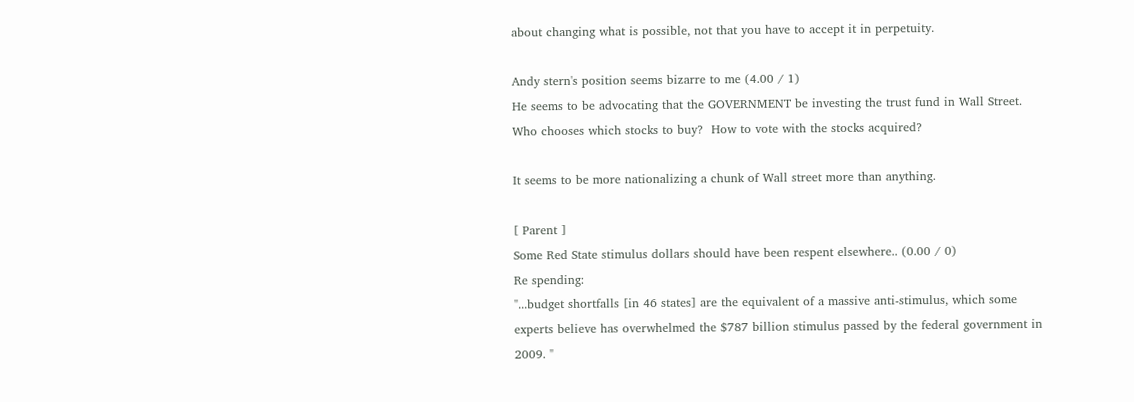about changing what is possible, not that you have to accept it in perpetuity.

Andy stern's position seems bizarre to me (4.00 / 1)
He seems to be advocating that the GOVERNMENT be investing the trust fund in Wall Street.  Who chooses which stocks to buy?  How to vote with the stocks acquired?

It seems to be more nationalizing a chunk of Wall street more than anything.

[ Parent ]
Some Red State stimulus dollars should have been respent elsewhere.. (0.00 / 0)
Re spending:
"...budget shortfalls [in 46 states] are the equivalent of a massive anti-stimulus, which some experts believe has overwhelmed the $787 billion stimulus passed by the federal government in 2009. "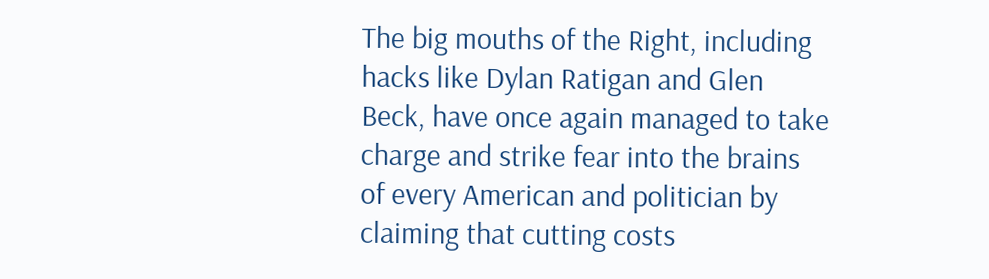The big mouths of the Right, including hacks like Dylan Ratigan and Glen Beck, have once again managed to take charge and strike fear into the brains of every American and politician by claiming that cutting costs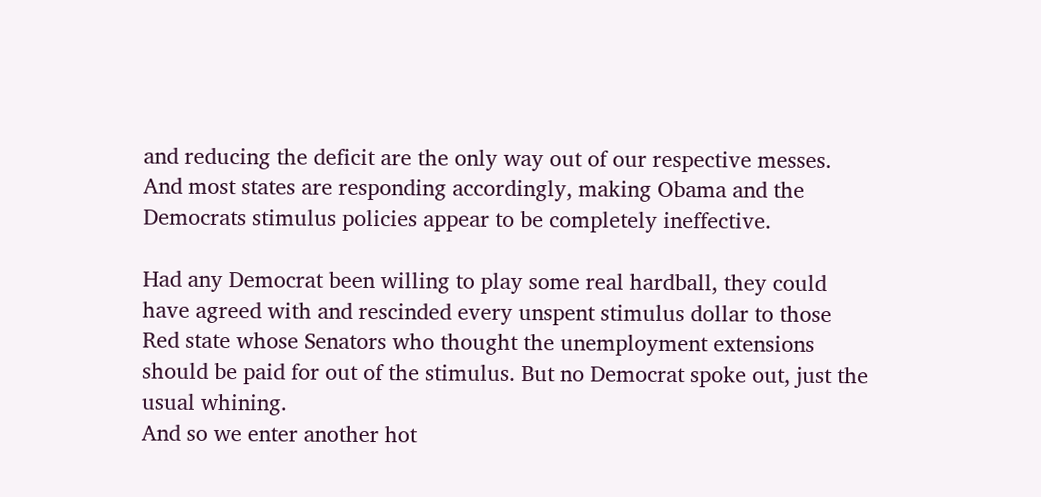and reducing the deficit are the only way out of our respective messes. And most states are responding accordingly, making Obama and the Democrats stimulus policies appear to be completely ineffective.

Had any Democrat been willing to play some real hardball, they could have agreed with and rescinded every unspent stimulus dollar to those Red state whose Senators who thought the unemployment extensions should be paid for out of the stimulus. But no Democrat spoke out, just the usual whining.
And so we enter another hot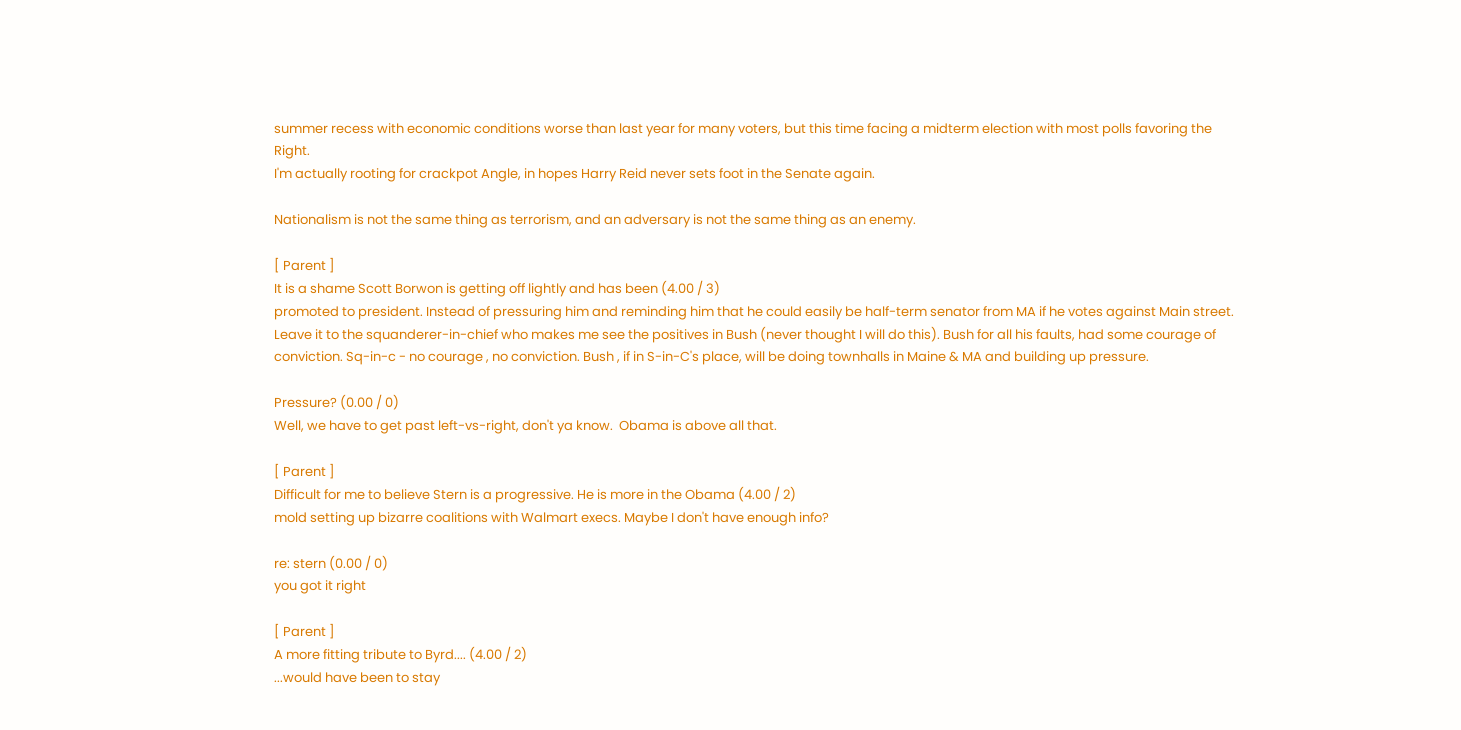summer recess with economic conditions worse than last year for many voters, but this time facing a midterm election with most polls favoring the Right.
I'm actually rooting for crackpot Angle, in hopes Harry Reid never sets foot in the Senate again.

Nationalism is not the same thing as terrorism, and an adversary is not the same thing as an enemy.

[ Parent ]
It is a shame Scott Borwon is getting off lightly and has been (4.00 / 3)
promoted to president. Instead of pressuring him and reminding him that he could easily be half-term senator from MA if he votes against Main street. Leave it to the squanderer-in-chief who makes me see the positives in Bush (never thought I will do this). Bush for all his faults, had some courage of conviction. Sq-in-c - no courage , no conviction. Bush , if in S-in-C's place, will be doing townhalls in Maine & MA and building up pressure.

Pressure? (0.00 / 0)
Well, we have to get past left-vs-right, don't ya know.  Obama is above all that.

[ Parent ]
Difficult for me to believe Stern is a progressive. He is more in the Obama (4.00 / 2)
mold setting up bizarre coalitions with Walmart execs. Maybe I don't have enough info?

re: stern (0.00 / 0)
you got it right

[ Parent ]
A more fitting tribute to Byrd.... (4.00 / 2)
...would have been to stay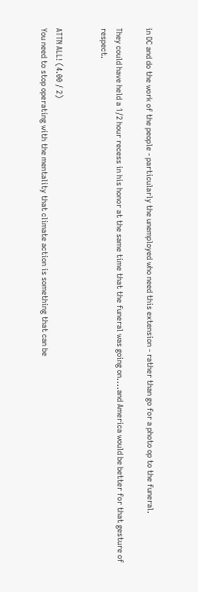in DC and do the work of the people - particularly the unemployed who need this extension - rather than go for a photo op to the funeral.

They could have held a 1/2 hour recess in his honor at the same time that the funeral was going on....and America would be better for that gesture of respect.


ATTN ALL! (4.00 / 2)
You need to stop operating with the mentality that climate action is something that can be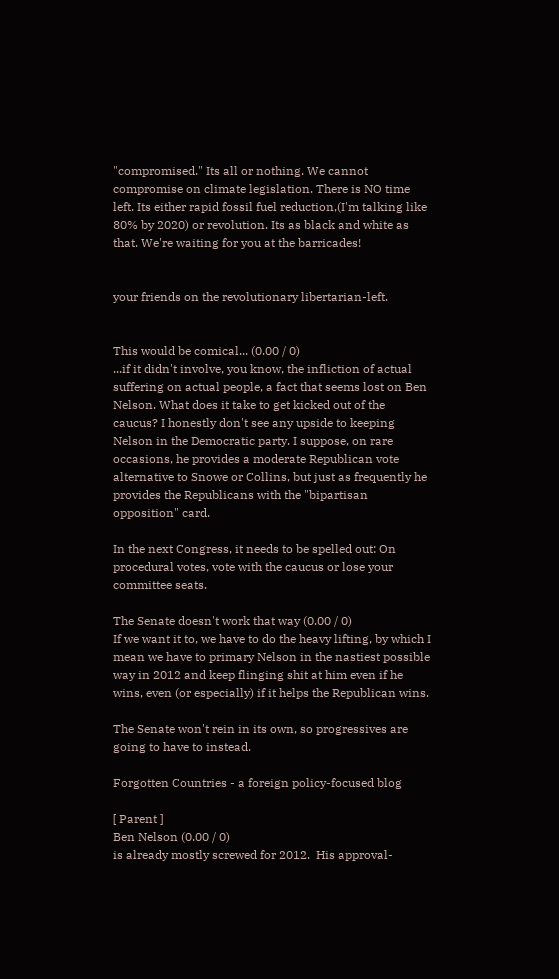"compromised." Its all or nothing. We cannot compromise on climate legislation. There is NO time left. Its either rapid fossil fuel reduction,(I'm talking like 80% by 2020) or revolution. Its as black and white as that. We're waiting for you at the barricades!


your friends on the revolutionary libertarian-left.


This would be comical... (0.00 / 0)
...if it didn't involve, you know, the infliction of actual suffering on actual people, a fact that seems lost on Ben Nelson. What does it take to get kicked out of the caucus? I honestly don't see any upside to keeping Nelson in the Democratic party. I suppose, on rare occasions, he provides a moderate Republican vote alternative to Snowe or Collins, but just as frequently he provides the Republicans with the "bipartisan opposition" card.

In the next Congress, it needs to be spelled out: On procedural votes, vote with the caucus or lose your committee seats.

The Senate doesn't work that way (0.00 / 0)
If we want it to, we have to do the heavy lifting, by which I mean we have to primary Nelson in the nastiest possible way in 2012 and keep flinging shit at him even if he wins, even (or especially) if it helps the Republican wins.

The Senate won't rein in its own, so progressives are going to have to instead.

Forgotten Countries - a foreign policy-focused blog

[ Parent ]
Ben Nelson (0.00 / 0)
is already mostly screwed for 2012.  His approval-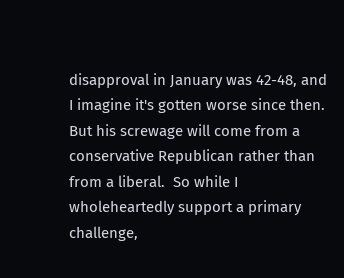disapproval in January was 42-48, and I imagine it's gotten worse since then.  But his screwage will come from a conservative Republican rather than from a liberal.  So while I wholeheartedly support a primary challenge,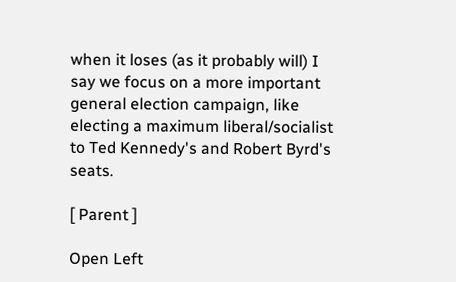when it loses (as it probably will) I say we focus on a more important general election campaign, like electing a maximum liberal/socialist to Ted Kennedy's and Robert Byrd's seats.

[ Parent ]

Open Left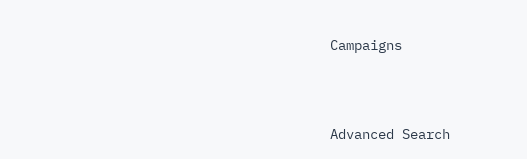Campaigns



Advanced Search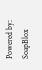Powered by: SoapBlox